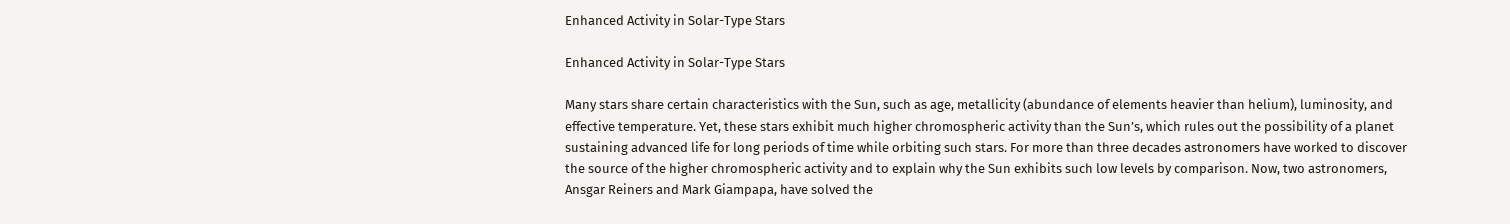Enhanced Activity in Solar-Type Stars

Enhanced Activity in Solar-Type Stars

Many stars share certain characteristics with the Sun, such as age, metallicity (abundance of elements heavier than helium), luminosity, and effective temperature. Yet, these stars exhibit much higher chromospheric activity than the Sun’s, which rules out the possibility of a planet sustaining advanced life for long periods of time while orbiting such stars. For more than three decades astronomers have worked to discover the source of the higher chromospheric activity and to explain why the Sun exhibits such low levels by comparison. Now, two astronomers, Ansgar Reiners and Mark Giampapa, have solved the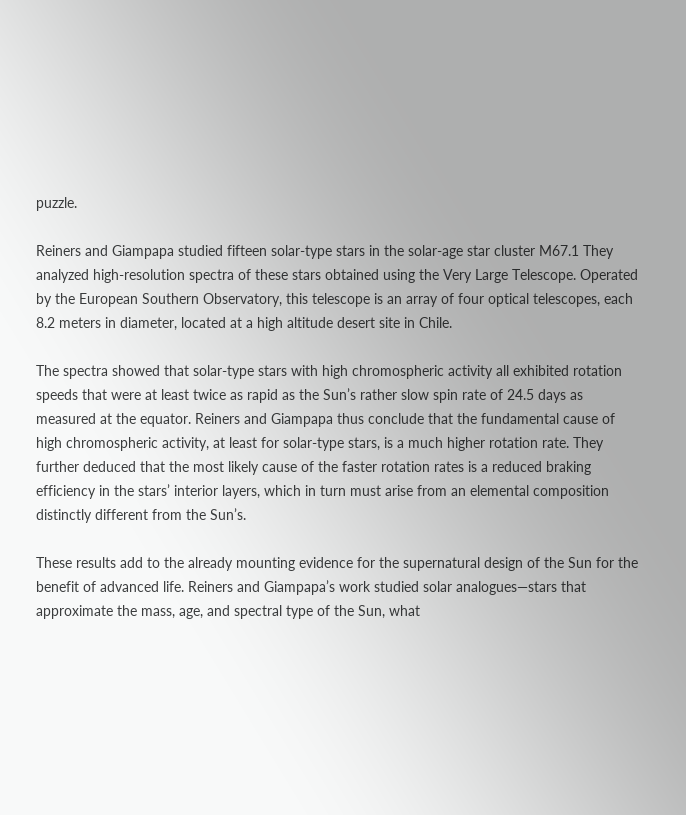puzzle.

Reiners and Giampapa studied fifteen solar-type stars in the solar-age star cluster M67.1 They analyzed high-resolution spectra of these stars obtained using the Very Large Telescope. Operated by the European Southern Observatory, this telescope is an array of four optical telescopes, each 8.2 meters in diameter, located at a high altitude desert site in Chile.

The spectra showed that solar-type stars with high chromospheric activity all exhibited rotation speeds that were at least twice as rapid as the Sun’s rather slow spin rate of 24.5 days as measured at the equator. Reiners and Giampapa thus conclude that the fundamental cause of high chromospheric activity, at least for solar-type stars, is a much higher rotation rate. They further deduced that the most likely cause of the faster rotation rates is a reduced braking efficiency in the stars’ interior layers, which in turn must arise from an elemental composition distinctly different from the Sun’s.

These results add to the already mounting evidence for the supernatural design of the Sun for the benefit of advanced life. Reiners and Giampapa’s work studied solar analogues—stars that approximate the mass, age, and spectral type of the Sun, what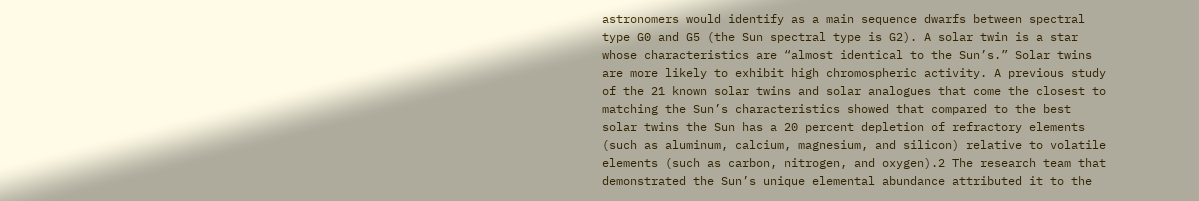astronomers would identify as a main sequence dwarfs between spectral type G0 and G5 (the Sun spectral type is G2). A solar twin is a star whose characteristics are “almost identical to the Sun’s.” Solar twins are more likely to exhibit high chromospheric activity. A previous study of the 21 known solar twins and solar analogues that come the closest to matching the Sun’s characteristics showed that compared to the best solar twins the Sun has a 20 percent depletion of refractory elements (such as aluminum, calcium, magnesium, and silicon) relative to volatile elements (such as carbon, nitrogen, and oxygen).2 The research team that demonstrated the Sun’s unique elemental abundance attributed it to the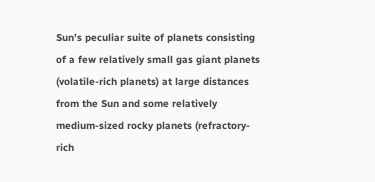Sun’s peculiar suite of planets consisting of a few relatively small gas giant planets (volatile-rich planets) at large distances from the Sun and some relatively medium-sized rocky planets (refractory-rich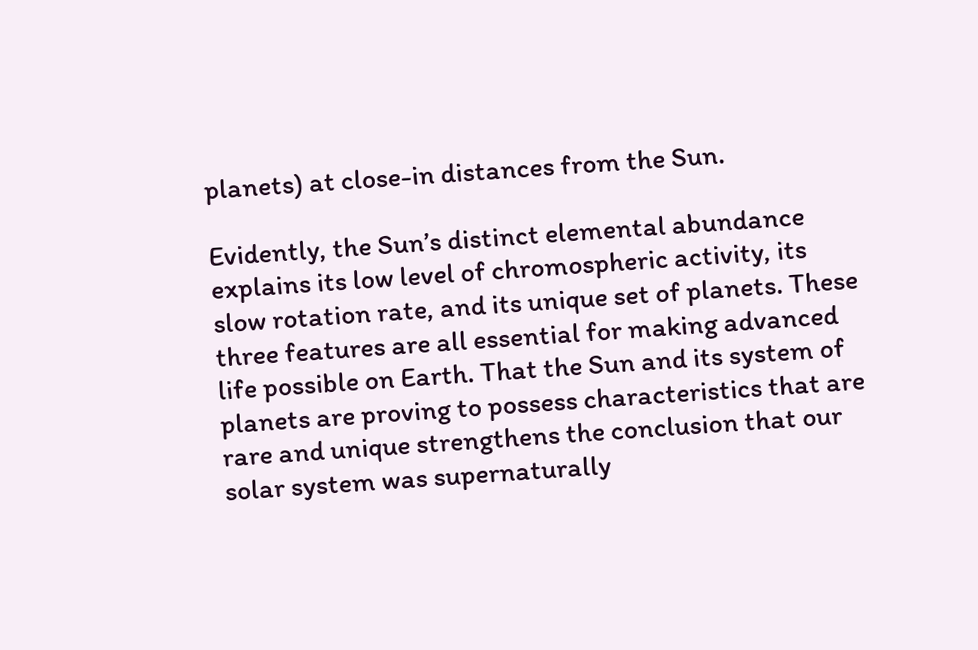planets) at close-in distances from the Sun.

Evidently, the Sun’s distinct elemental abundance explains its low level of chromospheric activity, its slow rotation rate, and its unique set of planets. These three features are all essential for making advanced life possible on Earth. That the Sun and its system of planets are proving to possess characteristics that are rare and unique strengthens the conclusion that our solar system was supernaturally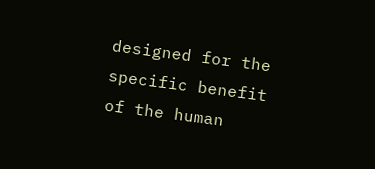designed for the specific benefit of the human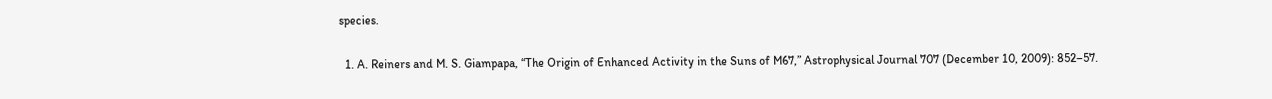species.

  1. A. Reiners and M. S. Giampapa, “The Origin of Enhanced Activity in the Suns of M67,” Astrophysical Journal 707 (December 10, 2009): 852–57.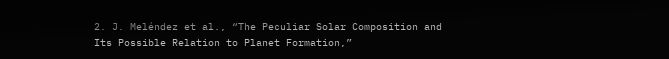2. J. Meléndez et al., “The Peculiar Solar Composition and Its Possible Relation to Planet Formation,”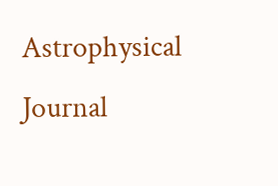Astrophysical Journal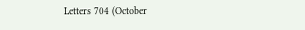Letters 704 (October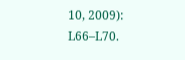10, 2009): L66–L70.